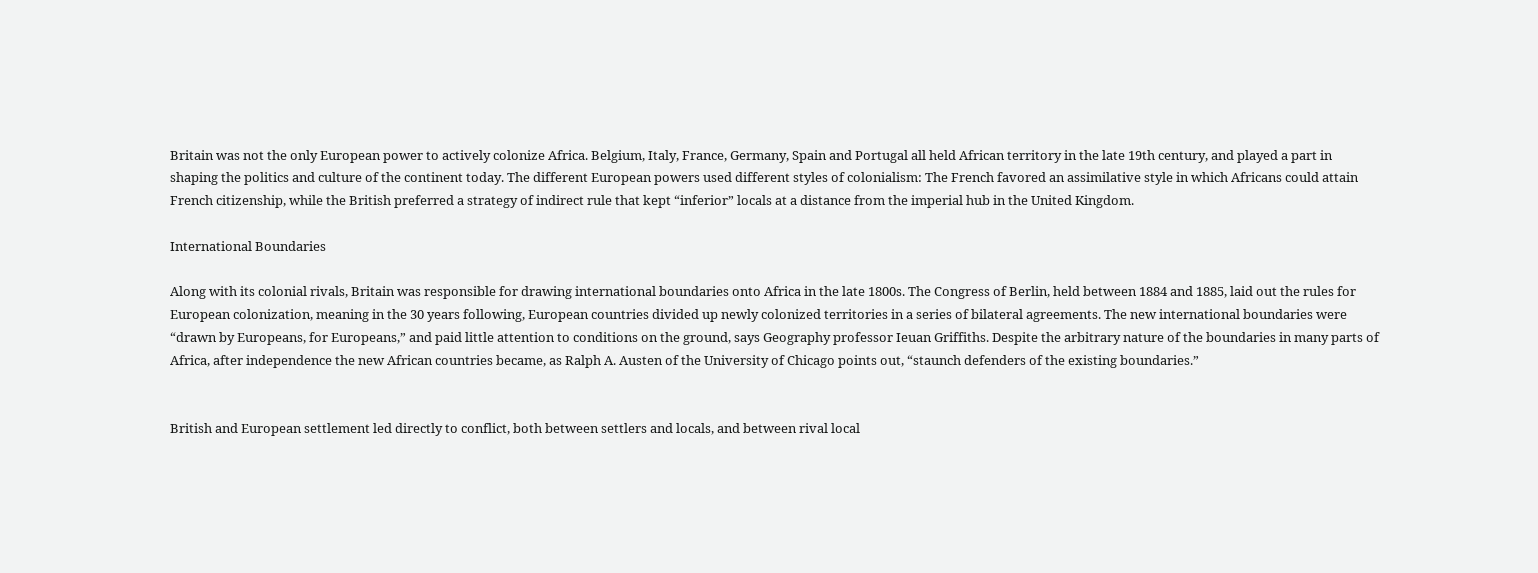Britain was not the only European power to actively colonize Africa. Belgium, Italy, France, Germany, Spain and Portugal all held African territory in the late 19th century, and played a part in shaping the politics and culture of the continent today. The different European powers used different styles of colonialism: The French favored an assimilative style in which Africans could attain French citizenship, while the British preferred a strategy of indirect rule that kept “inferior” locals at a distance from the imperial hub in the United Kingdom.

International Boundaries

Along with its colonial rivals, Britain was responsible for drawing international boundaries onto Africa in the late 1800s. The Congress of Berlin, held between 1884 and 1885, laid out the rules for European colonization, meaning in the 30 years following, European countries divided up newly colonized territories in a series of bilateral agreements. The new international boundaries were “drawn by Europeans, for Europeans,” and paid little attention to conditions on the ground, says Geography professor Ieuan Griffiths. Despite the arbitrary nature of the boundaries in many parts of Africa, after independence the new African countries became, as Ralph A. Austen of the University of Chicago points out, “staunch defenders of the existing boundaries.”


British and European settlement led directly to conflict, both between settlers and locals, and between rival local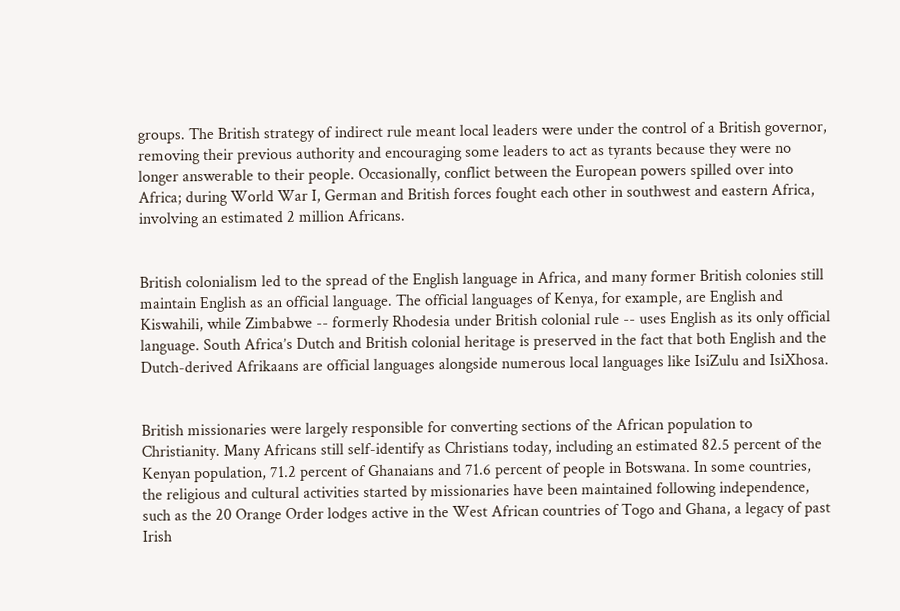groups. The British strategy of indirect rule meant local leaders were under the control of a British governor, removing their previous authority and encouraging some leaders to act as tyrants because they were no longer answerable to their people. Occasionally, conflict between the European powers spilled over into Africa; during World War I, German and British forces fought each other in southwest and eastern Africa, involving an estimated 2 million Africans.


British colonialism led to the spread of the English language in Africa, and many former British colonies still maintain English as an official language. The official languages of Kenya, for example, are English and Kiswahili, while Zimbabwe -- formerly Rhodesia under British colonial rule -- uses English as its only official language. South Africa’s Dutch and British colonial heritage is preserved in the fact that both English and the Dutch-derived Afrikaans are official languages alongside numerous local languages like IsiZulu and IsiXhosa.


British missionaries were largely responsible for converting sections of the African population to Christianity. Many Africans still self-identify as Christians today, including an estimated 82.5 percent of the Kenyan population, 71.2 percent of Ghanaians and 71.6 percent of people in Botswana. In some countries, the religious and cultural activities started by missionaries have been maintained following independence, such as the 20 Orange Order lodges active in the West African countries of Togo and Ghana, a legacy of past Irish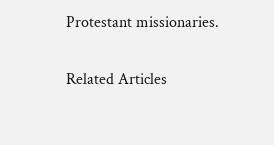Protestant missionaries.

Related Articles